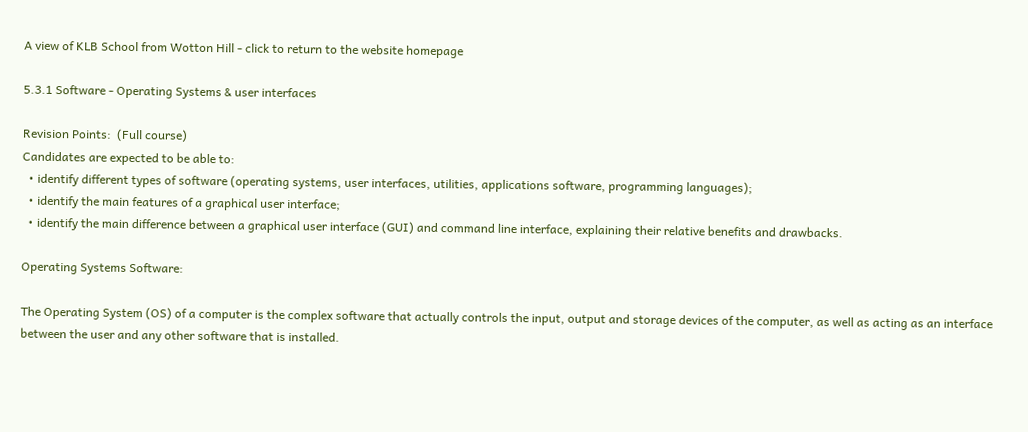A view of KLB School from Wotton Hill - click to return to the website homepage

5.3.1 Software - Operating Systems & user interfaces

Revision Points:  (Full course)
Candidates are expected to be able to:
  • identify different types of software (operating systems, user interfaces, utilities, applications software, programming languages);
  • identify the main features of a graphical user interface;
  • identify the main difference between a graphical user interface (GUI) and command line interface, explaining their relative benefits and drawbacks.

Operating Systems Software:

The Operating System (OS) of a computer is the complex software that actually controls the input, output and storage devices of the computer, as well as acting as an interface between the user and any other software that is installed.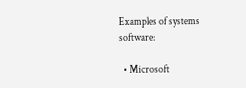Examples of systems software:

  • Microsoft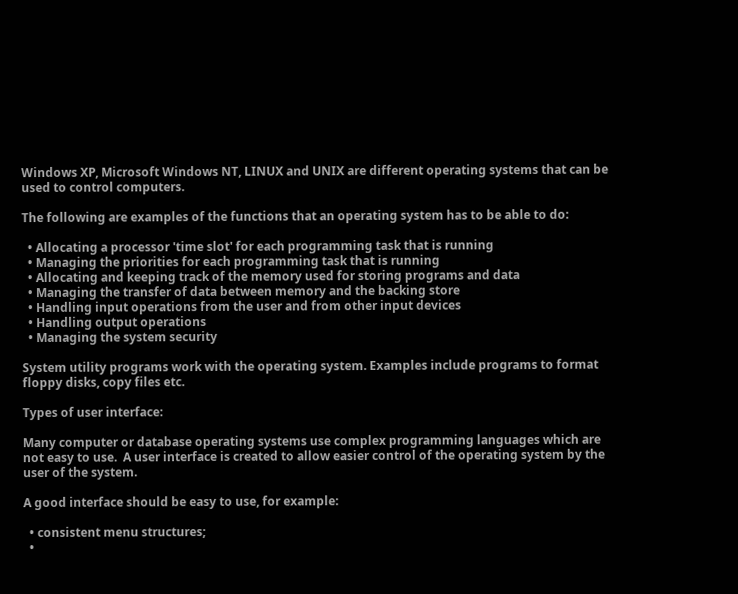Windows XP, Microsoft Windows NT, LINUX and UNIX are different operating systems that can be used to control computers.

The following are examples of the functions that an operating system has to be able to do:

  • Allocating a processor 'time slot' for each programming task that is running
  • Managing the priorities for each programming task that is running
  • Allocating and keeping track of the memory used for storing programs and data
  • Managing the transfer of data between memory and the backing store
  • Handling input operations from the user and from other input devices
  • Handling output operations
  • Managing the system security

System utility programs work with the operating system. Examples include programs to format floppy disks, copy files etc.

Types of user interface:

Many computer or database operating systems use complex programming languages which are not easy to use.  A user interface is created to allow easier control of the operating system by the user of the system.

A good interface should be easy to use, for example:

  • consistent menu structures;
  •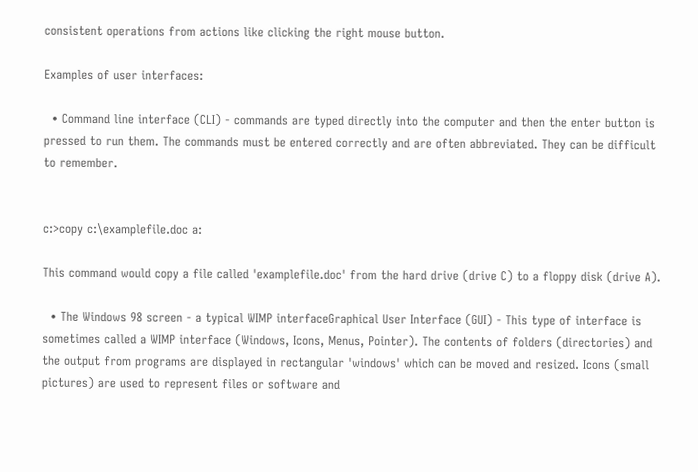consistent operations from actions like clicking the right mouse button.

Examples of user interfaces:

  • Command line interface (CLI) - commands are typed directly into the computer and then the enter button is pressed to run them. The commands must be entered correctly and are often abbreviated. They can be difficult to remember.


c:>copy c:\examplefile.doc a:

This command would copy a file called 'examplefile.doc' from the hard drive (drive C) to a floppy disk (drive A).

  • The Windows 98 screen - a typical WIMP interfaceGraphical User Interface (GUI) - This type of interface is sometimes called a WIMP interface (Windows, Icons, Menus, Pointer). The contents of folders (directories) and the output from programs are displayed in rectangular 'windows' which can be moved and resized. Icons (small pictures) are used to represent files or software and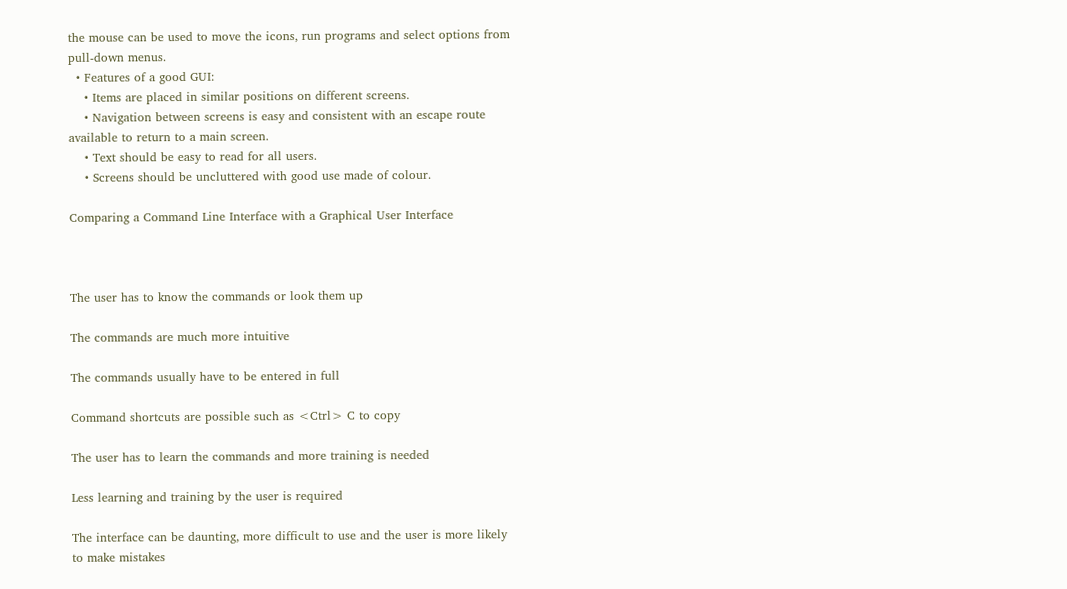the mouse can be used to move the icons, run programs and select options from pull-down menus.
  • Features of a good GUI:
    • Items are placed in similar positions on different screens.
    • Navigation between screens is easy and consistent with an escape route available to return to a main screen.
    • Text should be easy to read for all users.
    • Screens should be uncluttered with good use made of colour.

Comparing a Command Line Interface with a Graphical User Interface



The user has to know the commands or look them up

The commands are much more intuitive

The commands usually have to be entered in full

Command shortcuts are possible such as <Ctrl> C to copy

The user has to learn the commands and more training is needed

Less learning and training by the user is required

The interface can be daunting, more difficult to use and the user is more likely to make mistakes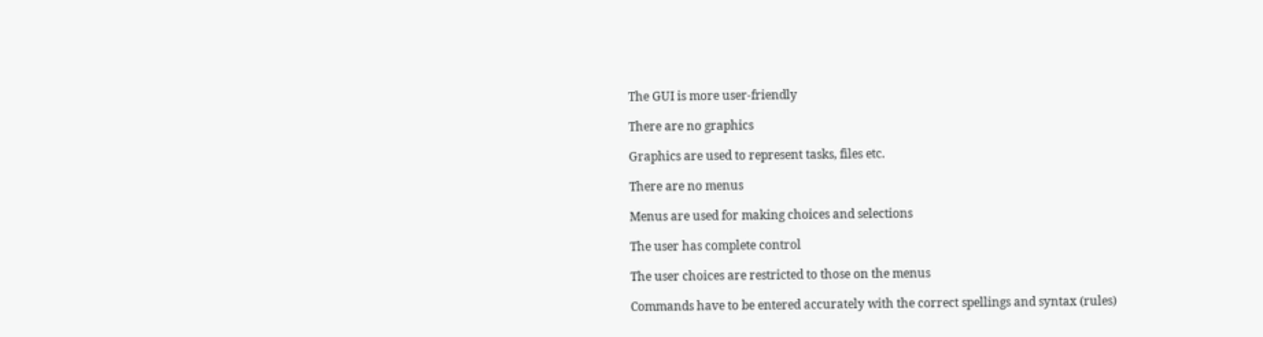The GUI is more user-friendly

There are no graphics

Graphics are used to represent tasks, files etc.

There are no menus

Menus are used for making choices and selections

The user has complete control

The user choices are restricted to those on the menus

Commands have to be entered accurately with the correct spellings and syntax (rules)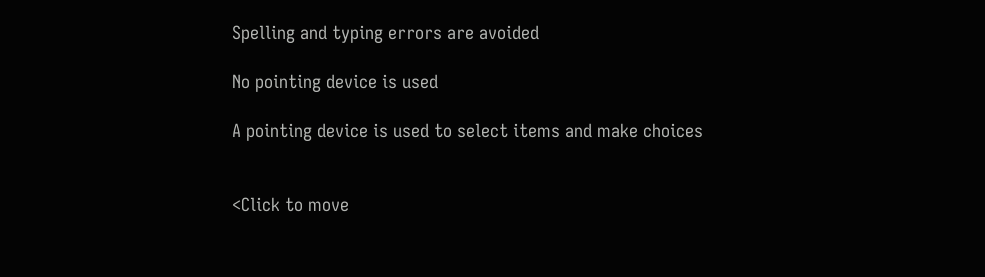Spelling and typing errors are avoided

No pointing device is used

A pointing device is used to select items and make choices


<Click to move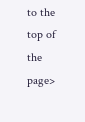to the top of the page>